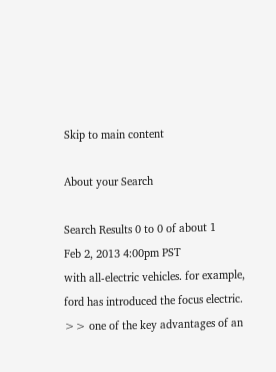Skip to main content

About your Search

Search Results 0 to 0 of about 1
Feb 2, 2013 4:00pm PST
with all-electric vehicles. for example, ford has introduced the focus electric. >> one of the key advantages of an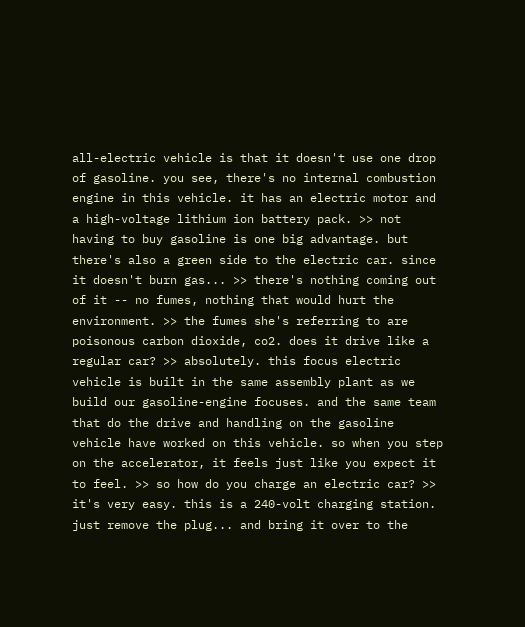all-electric vehicle is that it doesn't use one drop of gasoline. you see, there's no internal combustion engine in this vehicle. it has an electric motor and a high-voltage lithium ion battery pack. >> not having to buy gasoline is one big advantage. but there's also a green side to the electric car. since it doesn't burn gas... >> there's nothing coming out of it -- no fumes, nothing that would hurt the environment. >> the fumes she's referring to are poisonous carbon dioxide, co2. does it drive like a regular car? >> absolutely. this focus electric vehicle is built in the same assembly plant as we build our gasoline-engine focuses. and the same team that do the drive and handling on the gasoline vehicle have worked on this vehicle. so when you step on the accelerator, it feels just like you expect it to feel. >> so how do you charge an electric car? >> it's very easy. this is a 240-volt charging station. just remove the plug... and bring it over to the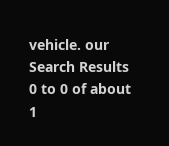vehicle. our
Search Results 0 to 0 of about 1